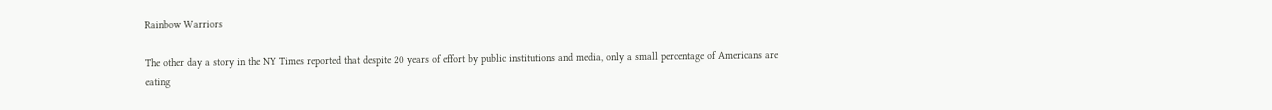Rainbow Warriors

The other day a story in the NY Times reported that despite 20 years of effort by public institutions and media, only a small percentage of Americans are eating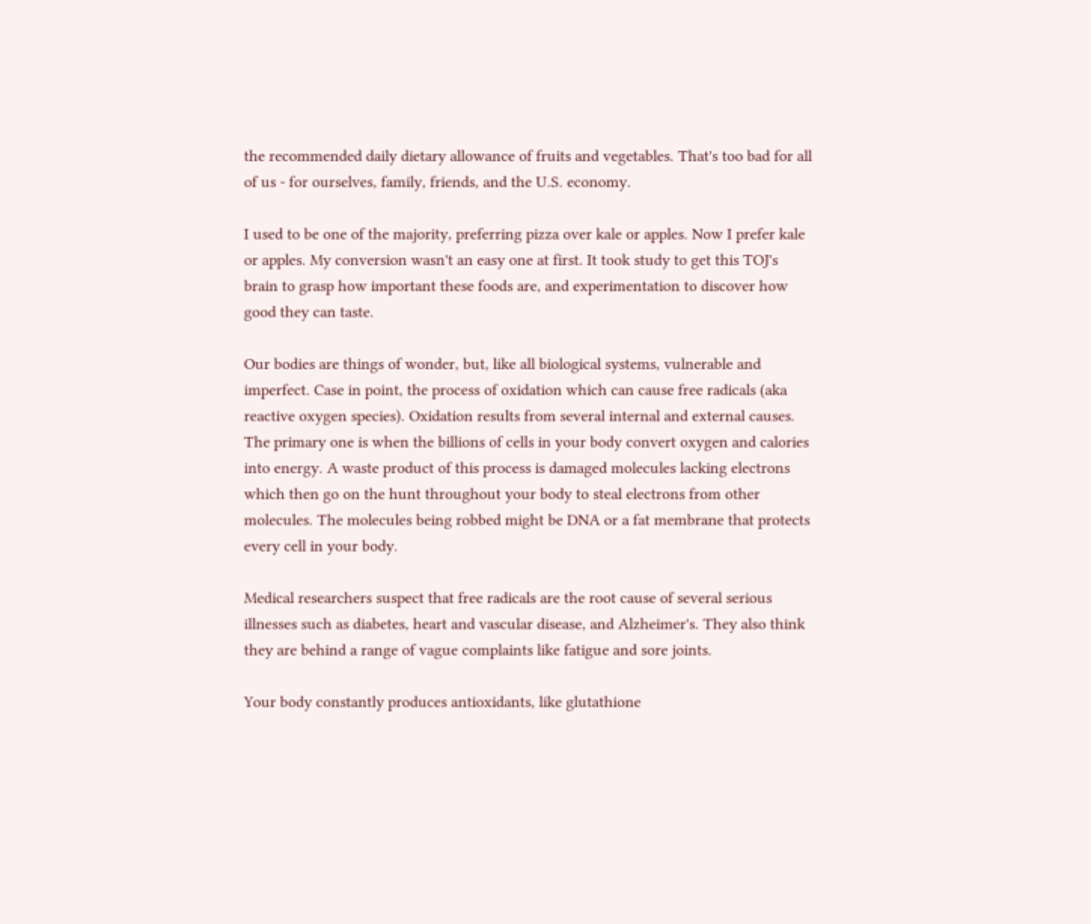the recommended daily dietary allowance of fruits and vegetables. That's too bad for all of us - for ourselves, family, friends, and the U.S. economy.

I used to be one of the majority, preferring pizza over kale or apples. Now I prefer kale or apples. My conversion wasn't an easy one at first. It took study to get this TOJ's brain to grasp how important these foods are, and experimentation to discover how good they can taste.

Our bodies are things of wonder, but, like all biological systems, vulnerable and imperfect. Case in point, the process of oxidation which can cause free radicals (aka reactive oxygen species). Oxidation results from several internal and external causes. The primary one is when the billions of cells in your body convert oxygen and calories into energy. A waste product of this process is damaged molecules lacking electrons which then go on the hunt throughout your body to steal electrons from other molecules. The molecules being robbed might be DNA or a fat membrane that protects every cell in your body.

Medical researchers suspect that free radicals are the root cause of several serious illnesses such as diabetes, heart and vascular disease, and Alzheimer's. They also think they are behind a range of vague complaints like fatigue and sore joints.

Your body constantly produces antioxidants, like glutathione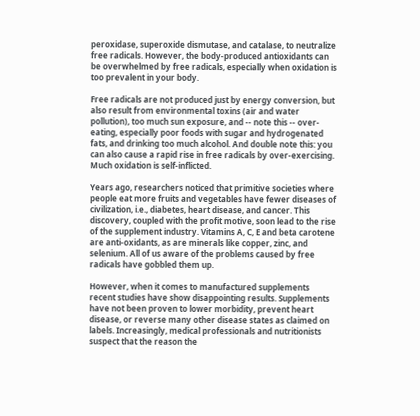peroxidase, superoxide dismutase, and catalase, to neutralize free radicals. However, the body-produced antioxidants can be overwhelmed by free radicals, especially when oxidation is too prevalent in your body.

Free radicals are not produced just by energy conversion, but also result from environmental toxins (air and water pollution), too much sun exposure, and -- note this -- over-eating, especially poor foods with sugar and hydrogenated fats, and drinking too much alcohol. And double note this: you can also cause a rapid rise in free radicals by over-exercising. Much oxidation is self-inflicted.

Years ago, researchers noticed that primitive societies where people eat more fruits and vegetables have fewer diseases of civilization, i.e., diabetes, heart disease, and cancer. This discovery, coupled with the profit motive, soon lead to the rise of the supplement industry. Vitamins A, C, E and beta carotene are anti-oxidants, as are minerals like copper, zinc, and selenium. All of us aware of the problems caused by free radicals have gobbled them up.

However, when it comes to manufactured supplements recent studies have show disappointing results. Supplements have not been proven to lower morbidity, prevent heart disease, or reverse many other disease states as claimed on labels. Increasingly, medical professionals and nutritionists suspect that the reason the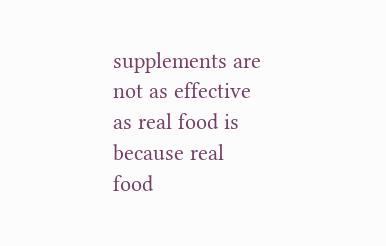supplements are not as effective as real food is because real food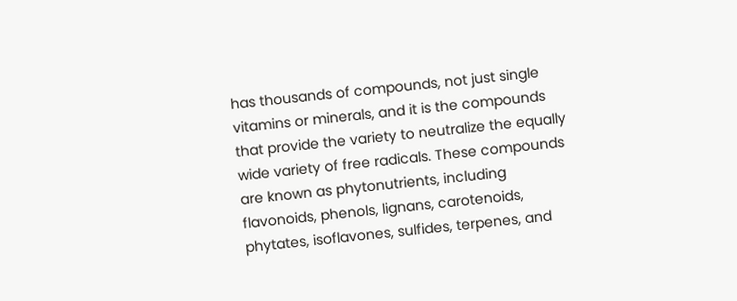has thousands of compounds, not just single vitamins or minerals, and it is the compounds that provide the variety to neutralize the equally wide variety of free radicals. These compounds are known as phytonutrients, including flavonoids, phenols, lignans, carotenoids, phytates, isoflavones, sulfides, terpenes, and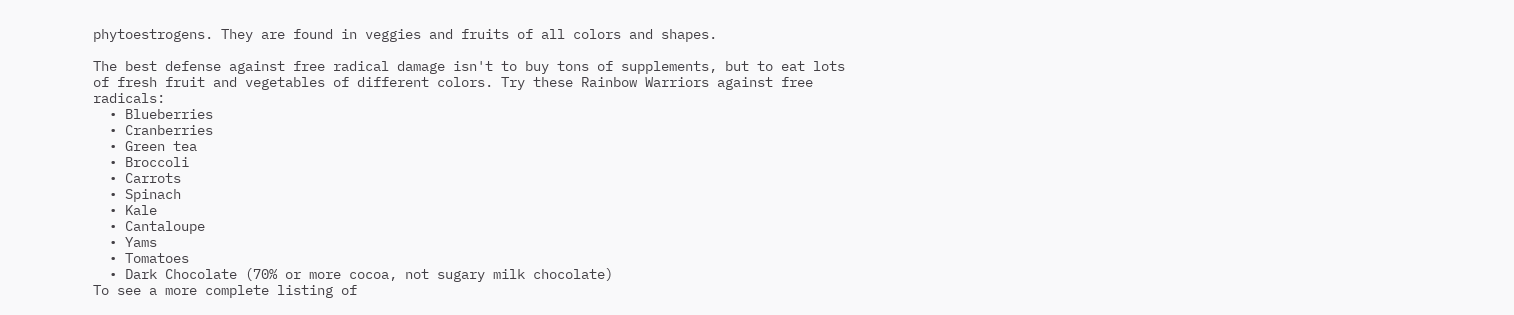phytoestrogens. They are found in veggies and fruits of all colors and shapes.

The best defense against free radical damage isn't to buy tons of supplements, but to eat lots of fresh fruit and vegetables of different colors. Try these Rainbow Warriors against free radicals:
  • Blueberries
  • Cranberries
  • Green tea
  • Broccoli
  • Carrots
  • Spinach
  • Kale
  • Cantaloupe
  • Yams
  • Tomatoes
  • Dark Chocolate (70% or more cocoa, not sugary milk chocolate)
To see a more complete listing of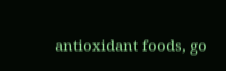antioxidant foods, go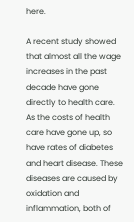here.

A recent study showed that almost all the wage increases in the past decade have gone directly to health care. As the costs of health care have gone up, so have rates of diabetes and heart disease. These diseases are caused by oxidation and inflammation, both of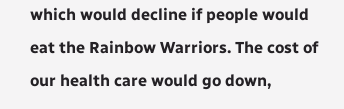which would decline if people would eat the Rainbow Warriors. The cost of our health care would go down,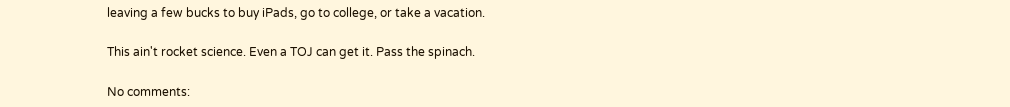leaving a few bucks to buy iPads, go to college, or take a vacation.

This ain't rocket science. Even a TOJ can get it. Pass the spinach.

No comments: